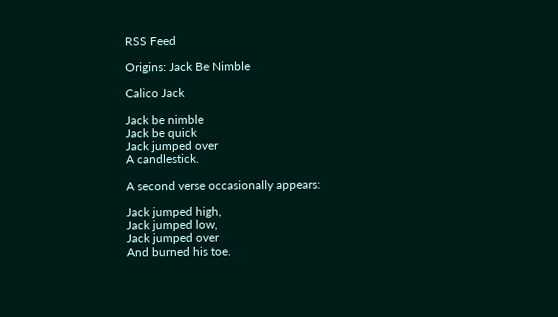RSS Feed

Origins: Jack Be Nimble

Calico Jack

Jack be nimble
Jack be quick
Jack jumped over
A candlestick.

A second verse occasionally appears:

Jack jumped high,
Jack jumped low,
Jack jumped over
And burned his toe.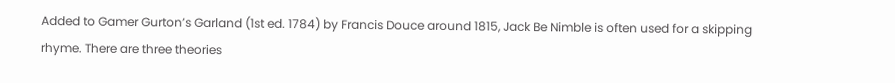Added to Gamer Gurton’s Garland (1st ed. 1784) by Francis Douce around 1815, Jack Be Nimble is often used for a skipping rhyme. There are three theories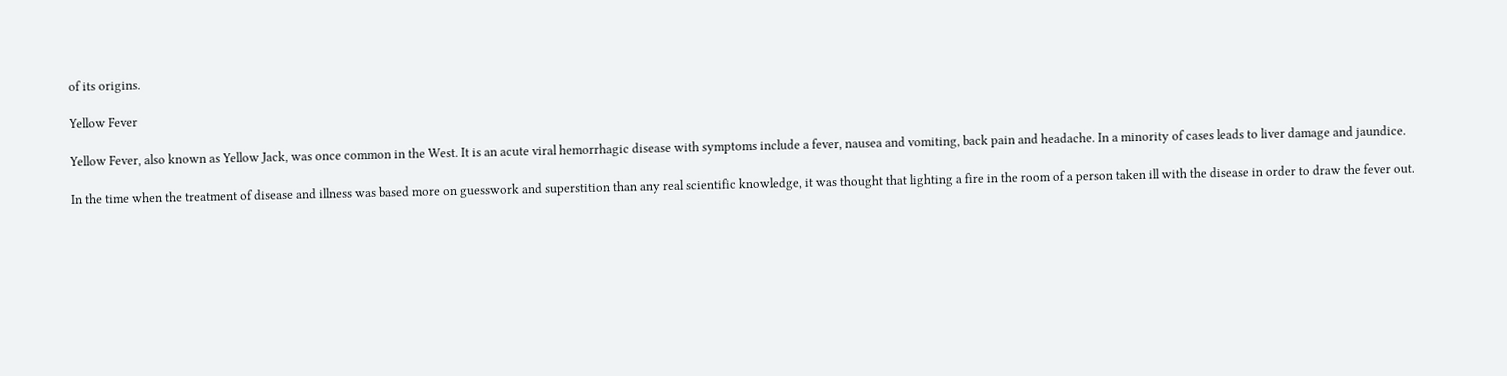of its origins.

Yellow Fever

Yellow Fever, also known as Yellow Jack, was once common in the West. It is an acute viral hemorrhagic disease with symptoms include a fever, nausea and vomiting, back pain and headache. In a minority of cases leads to liver damage and jaundice.

In the time when the treatment of disease and illness was based more on guesswork and superstition than any real scientific knowledge, it was thought that lighting a fire in the room of a person taken ill with the disease in order to draw the fever out.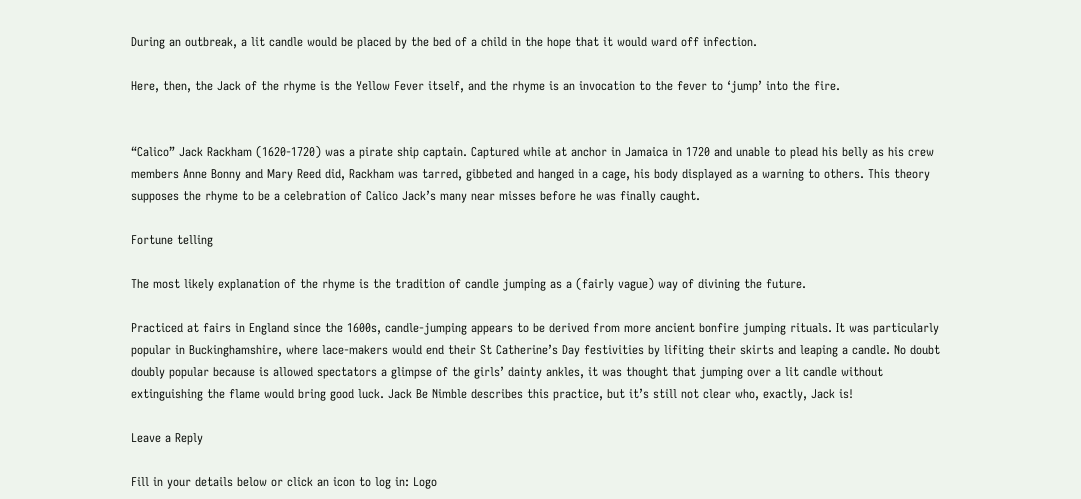During an outbreak, a lit candle would be placed by the bed of a child in the hope that it would ward off infection.

Here, then, the Jack of the rhyme is the Yellow Fever itself, and the rhyme is an invocation to the fever to ‘jump’ into the fire.


“Calico” Jack Rackham (1620-1720) was a pirate ship captain. Captured while at anchor in Jamaica in 1720 and unable to plead his belly as his crew members Anne Bonny and Mary Reed did, Rackham was tarred, gibbeted and hanged in a cage, his body displayed as a warning to others. This theory supposes the rhyme to be a celebration of Calico Jack’s many near misses before he was finally caught.

Fortune telling

The most likely explanation of the rhyme is the tradition of candle jumping as a (fairly vague) way of divining the future.

Practiced at fairs in England since the 1600s, candle-jumping appears to be derived from more ancient bonfire jumping rituals. It was particularly popular in Buckinghamshire, where lace-makers would end their St Catherine’s Day festivities by lifiting their skirts and leaping a candle. No doubt doubly popular because is allowed spectators a glimpse of the girls’ dainty ankles, it was thought that jumping over a lit candle without extinguishing the flame would bring good luck. Jack Be Nimble describes this practice, but it’s still not clear who, exactly, Jack is!

Leave a Reply

Fill in your details below or click an icon to log in: Logo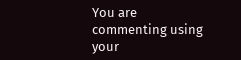You are commenting using your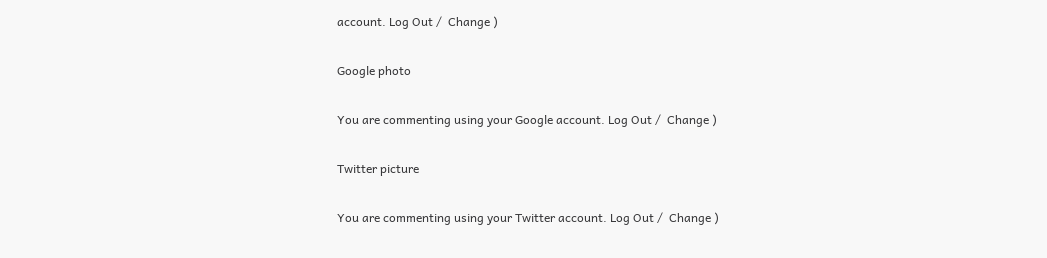account. Log Out /  Change )

Google photo

You are commenting using your Google account. Log Out /  Change )

Twitter picture

You are commenting using your Twitter account. Log Out /  Change )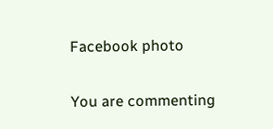Facebook photo

You are commenting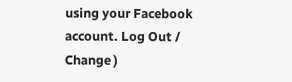using your Facebook account. Log Out /  Change )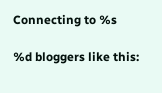Connecting to %s

%d bloggers like this: